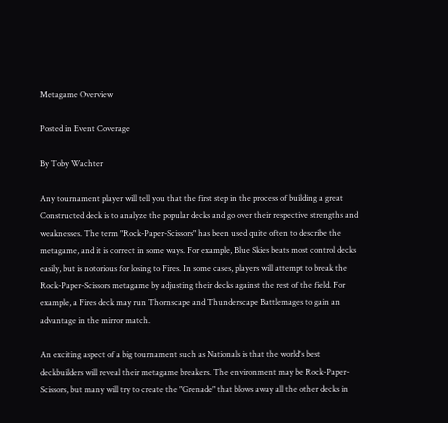Metagame Overview

Posted in Event Coverage

By Toby Wachter

Any tournament player will tell you that the first step in the process of building a great Constructed deck is to analyze the popular decks and go over their respective strengths and weaknesses. The term "Rock-Paper-Scissors" has been used quite often to describe the metagame, and it is correct in some ways. For example, Blue Skies beats most control decks easily, but is notorious for losing to Fires. In some cases, players will attempt to break the Rock-Paper-Scissors metagame by adjusting their decks against the rest of the field. For example, a Fires deck may run Thornscape and Thunderscape Battlemages to gain an advantage in the mirror match.

An exciting aspect of a big tournament such as Nationals is that the world's best deckbuilders will reveal their metagame breakers. The environment may be Rock-Paper-Scissors, but many will try to create the "Grenade" that blows away all the other decks in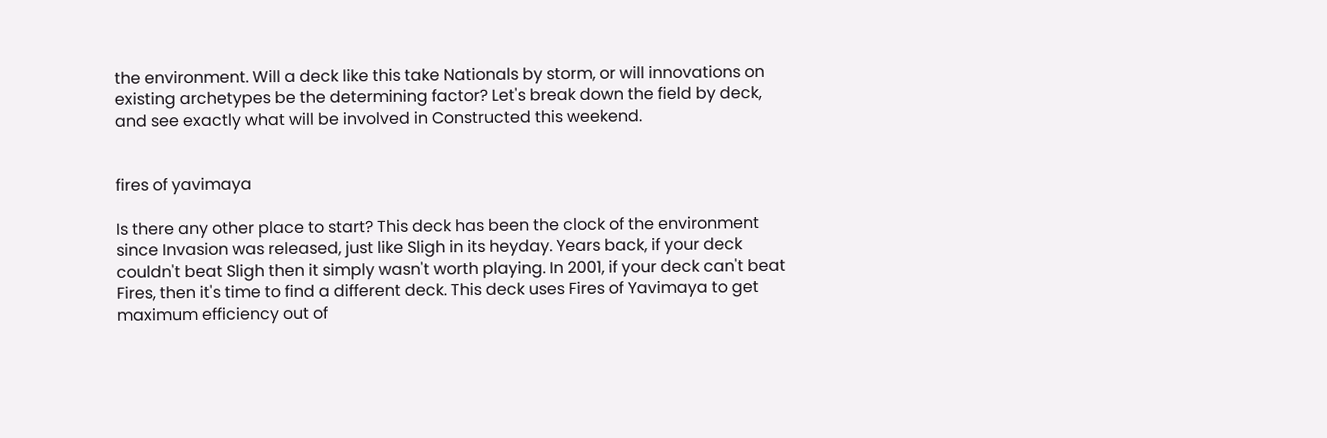the environment. Will a deck like this take Nationals by storm, or will innovations on existing archetypes be the determining factor? Let's break down the field by deck, and see exactly what will be involved in Constructed this weekend.


fires of yavimaya

Is there any other place to start? This deck has been the clock of the environment since Invasion was released, just like Sligh in its heyday. Years back, if your deck couldn't beat Sligh then it simply wasn't worth playing. In 2001, if your deck can't beat Fires, then it's time to find a different deck. This deck uses Fires of Yavimaya to get maximum efficiency out of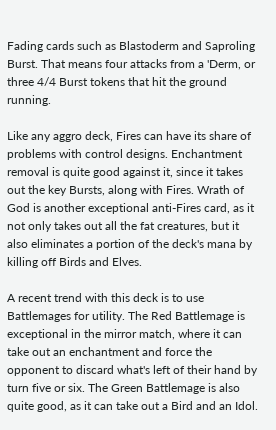Fading cards such as Blastoderm and Saproling Burst. That means four attacks from a 'Derm, or three 4/4 Burst tokens that hit the ground running.

Like any aggro deck, Fires can have its share of problems with control designs. Enchantment removal is quite good against it, since it takes out the key Bursts, along with Fires. Wrath of God is another exceptional anti-Fires card, as it not only takes out all the fat creatures, but it also eliminates a portion of the deck's mana by killing off Birds and Elves.

A recent trend with this deck is to use Battlemages for utility. The Red Battlemage is exceptional in the mirror match, where it can take out an enchantment and force the opponent to discard what's left of their hand by turn five or six. The Green Battlemage is also quite good, as it can take out a Bird and an Idol.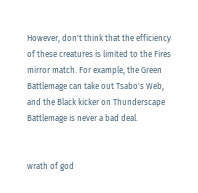However, don't think that the efficiency of these creatures is limited to the Fires mirror match. For example, the Green Battlemage can take out Tsabo's Web, and the Black kicker on Thunderscape Battlemage is never a bad deal.


wrath of god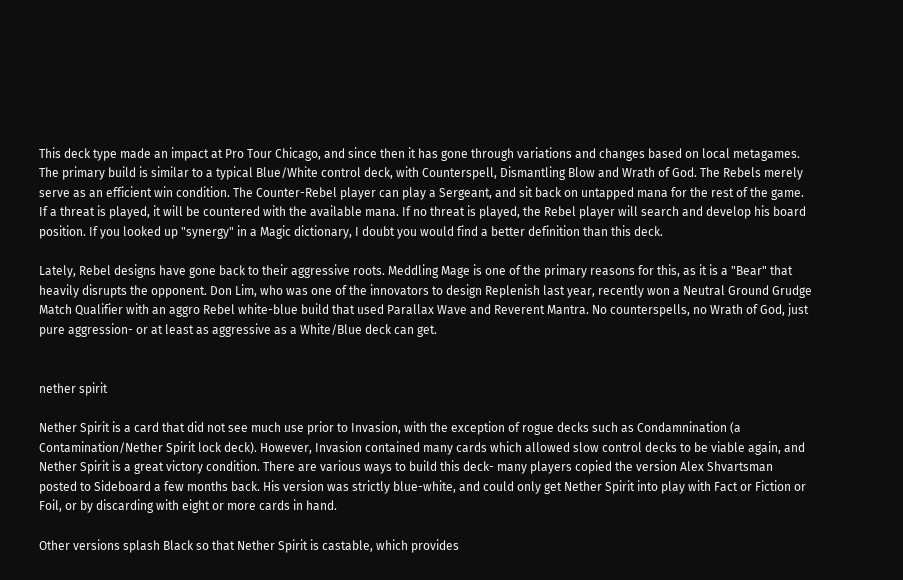This deck type made an impact at Pro Tour Chicago, and since then it has gone through variations and changes based on local metagames. The primary build is similar to a typical Blue/White control deck, with Counterspell, Dismantling Blow and Wrath of God. The Rebels merely serve as an efficient win condition. The Counter-Rebel player can play a Sergeant, and sit back on untapped mana for the rest of the game. If a threat is played, it will be countered with the available mana. If no threat is played, the Rebel player will search and develop his board position. If you looked up "synergy" in a Magic dictionary, I doubt you would find a better definition than this deck.

Lately, Rebel designs have gone back to their aggressive roots. Meddling Mage is one of the primary reasons for this, as it is a "Bear" that heavily disrupts the opponent. Don Lim, who was one of the innovators to design Replenish last year, recently won a Neutral Ground Grudge Match Qualifier with an aggro Rebel white-blue build that used Parallax Wave and Reverent Mantra. No counterspells, no Wrath of God, just pure aggression- or at least as aggressive as a White/Blue deck can get.


nether spirit

Nether Spirit is a card that did not see much use prior to Invasion, with the exception of rogue decks such as Condamnination (a Contamination/Nether Spirit lock deck). However, Invasion contained many cards which allowed slow control decks to be viable again, and Nether Spirit is a great victory condition. There are various ways to build this deck- many players copied the version Alex Shvartsman posted to Sideboard a few months back. His version was strictly blue-white, and could only get Nether Spirit into play with Fact or Fiction or Foil, or by discarding with eight or more cards in hand.

Other versions splash Black so that Nether Spirit is castable, which provides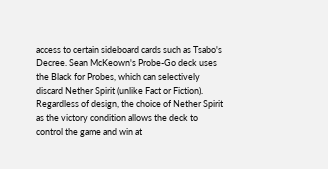access to certain sideboard cards such as Tsabo's Decree. Sean McKeown's Probe-Go deck uses the Black for Probes, which can selectively discard Nether Spirit (unlike Fact or Fiction). Regardless of design, the choice of Nether Spirit as the victory condition allows the deck to control the game and win at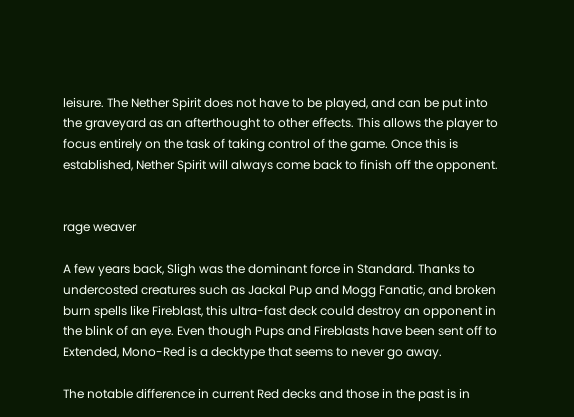leisure. The Nether Spirit does not have to be played, and can be put into the graveyard as an afterthought to other effects. This allows the player to focus entirely on the task of taking control of the game. Once this is established, Nether Spirit will always come back to finish off the opponent.


rage weaver

A few years back, Sligh was the dominant force in Standard. Thanks to undercosted creatures such as Jackal Pup and Mogg Fanatic, and broken burn spells like Fireblast, this ultra-fast deck could destroy an opponent in the blink of an eye. Even though Pups and Fireblasts have been sent off to Extended, Mono-Red is a decktype that seems to never go away.

The notable difference in current Red decks and those in the past is in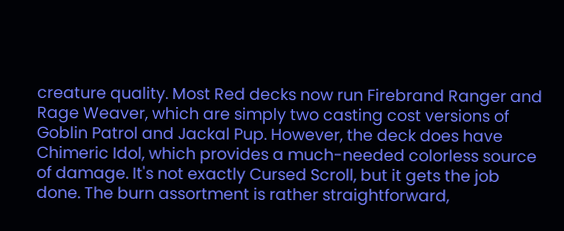creature quality. Most Red decks now run Firebrand Ranger and Rage Weaver, which are simply two casting cost versions of Goblin Patrol and Jackal Pup. However, the deck does have Chimeric Idol, which provides a much-needed colorless source of damage. It's not exactly Cursed Scroll, but it gets the job done. The burn assortment is rather straightforward,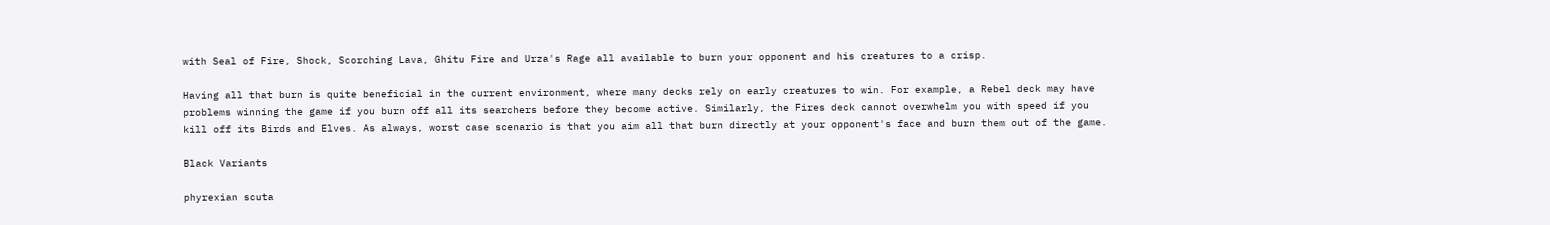with Seal of Fire, Shock, Scorching Lava, Ghitu Fire and Urza's Rage all available to burn your opponent and his creatures to a crisp.

Having all that burn is quite beneficial in the current environment, where many decks rely on early creatures to win. For example, a Rebel deck may have problems winning the game if you burn off all its searchers before they become active. Similarly, the Fires deck cannot overwhelm you with speed if you kill off its Birds and Elves. As always, worst case scenario is that you aim all that burn directly at your opponent's face and burn them out of the game.

Black Variants

phyrexian scuta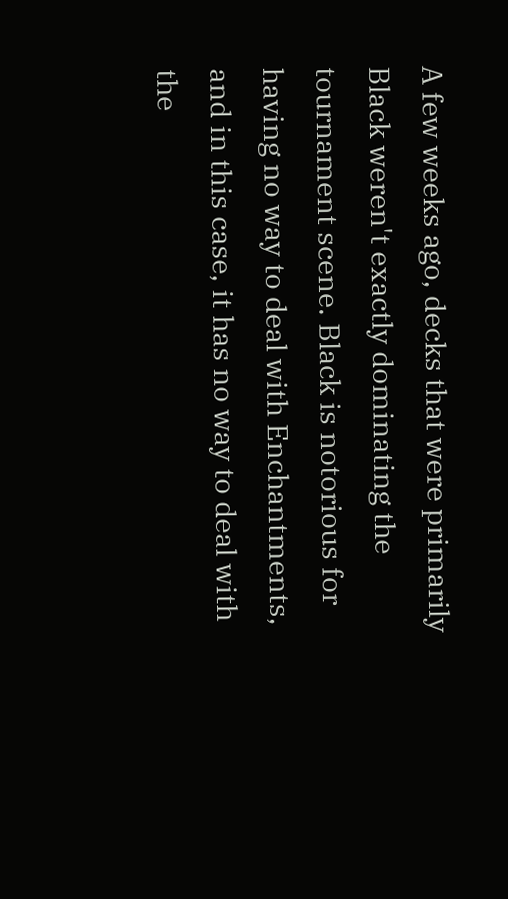A few weeks ago, decks that were primarily Black weren't exactly dominating the tournament scene. Black is notorious for having no way to deal with Enchantments, and in this case, it has no way to deal with the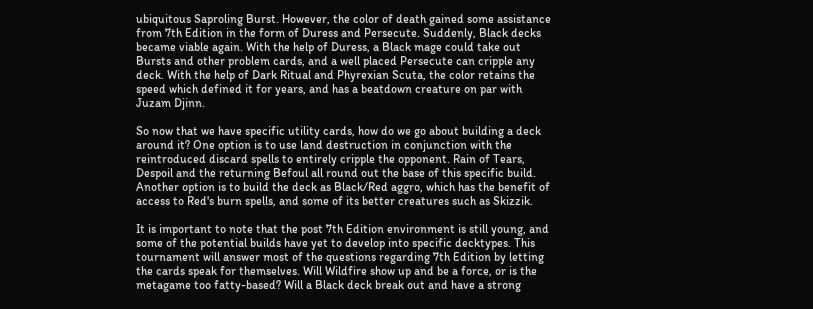ubiquitous Saproling Burst. However, the color of death gained some assistance from 7th Edition in the form of Duress and Persecute. Suddenly, Black decks became viable again. With the help of Duress, a Black mage could take out Bursts and other problem cards, and a well placed Persecute can cripple any deck. With the help of Dark Ritual and Phyrexian Scuta, the color retains the speed which defined it for years, and has a beatdown creature on par with Juzam Djinn.

So now that we have specific utility cards, how do we go about building a deck around it? One option is to use land destruction in conjunction with the reintroduced discard spells to entirely cripple the opponent. Rain of Tears, Despoil and the returning Befoul all round out the base of this specific build. Another option is to build the deck as Black/Red aggro, which has the benefit of access to Red's burn spells, and some of its better creatures such as Skizzik.

It is important to note that the post 7th Edition environment is still young, and some of the potential builds have yet to develop into specific decktypes. This tournament will answer most of the questions regarding 7th Edition by letting the cards speak for themselves. Will Wildfire show up and be a force, or is the metagame too fatty-based? Will a Black deck break out and have a strong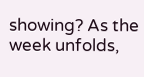showing? As the week unfolds,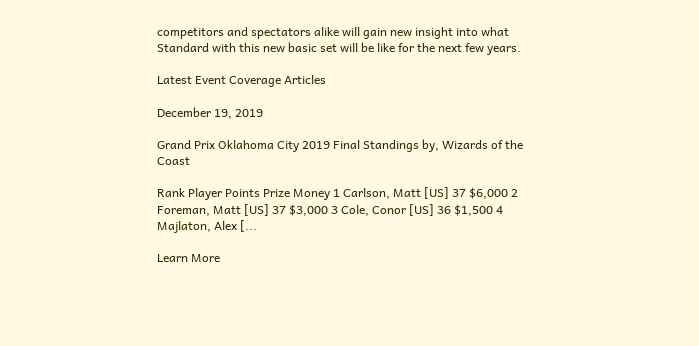competitors and spectators alike will gain new insight into what Standard with this new basic set will be like for the next few years.

Latest Event Coverage Articles

December 19, 2019

Grand Prix Oklahoma City 2019 Final Standings by, Wizards of the Coast

Rank Player Points Prize Money 1 Carlson, Matt [US] 37 $6,000 2 Foreman, Matt [US] 37 $3,000 3 Cole, Conor [US] 36 $1,500 4 Majlaton, Alex [...

Learn More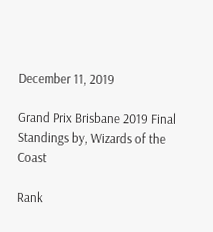December 11, 2019

Grand Prix Brisbane 2019 Final Standings by, Wizards of the Coast

Rank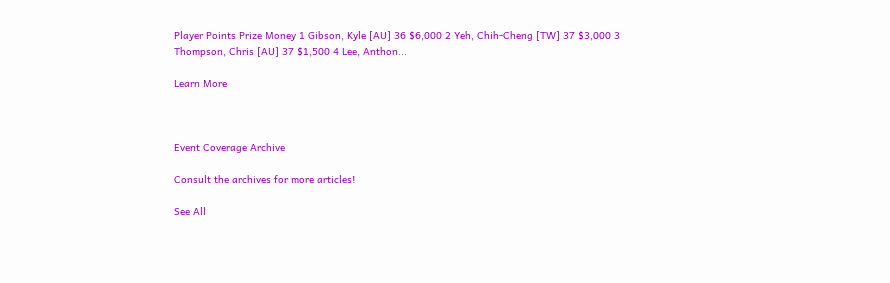Player Points Prize Money 1 Gibson, Kyle [AU] 36 $6,000 2 Yeh, Chih-Cheng [TW] 37 $3,000 3 Thompson, Chris [AU] 37 $1,500 4 Lee, Anthon...

Learn More



Event Coverage Archive

Consult the archives for more articles!

See All